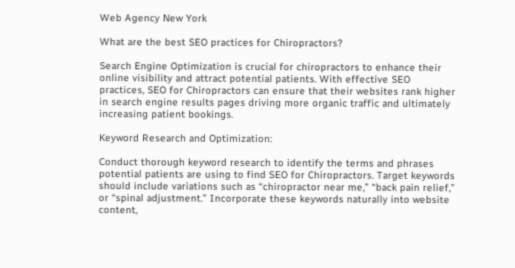Web Agency New York

What are the best SEO practices for Chiropractors?

Search Engine Optimization is crucial for chiropractors to enhance their online visibility and attract potential patients. With effective SEO practices, SEO for Chiropractors can ensure that their websites rank higher in search engine results pages driving more organic traffic and ultimately increasing patient bookings.

Keyword Research and Optimization:

Conduct thorough keyword research to identify the terms and phrases potential patients are using to find SEO for Chiropractors. Target keywords should include variations such as “chiropractor near me,” “back pain relief,” or “spinal adjustment.” Incorporate these keywords naturally into website content,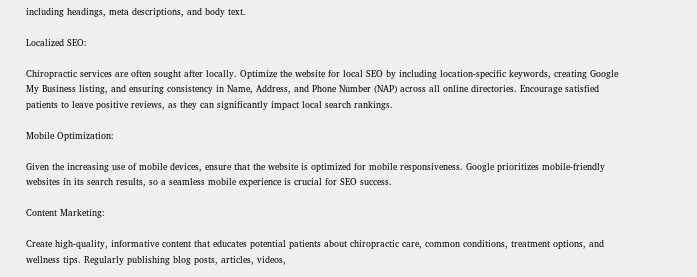including headings, meta descriptions, and body text.

Localized SEO:

Chiropractic services are often sought after locally. Optimize the website for local SEO by including location-specific keywords, creating Google My Business listing, and ensuring consistency in Name, Address, and Phone Number (NAP) across all online directories. Encourage satisfied patients to leave positive reviews, as they can significantly impact local search rankings.

Mobile Optimization:

Given the increasing use of mobile devices, ensure that the website is optimized for mobile responsiveness. Google prioritizes mobile-friendly websites in its search results, so a seamless mobile experience is crucial for SEO success.

Content Marketing:

Create high-quality, informative content that educates potential patients about chiropractic care, common conditions, treatment options, and wellness tips. Regularly publishing blog posts, articles, videos,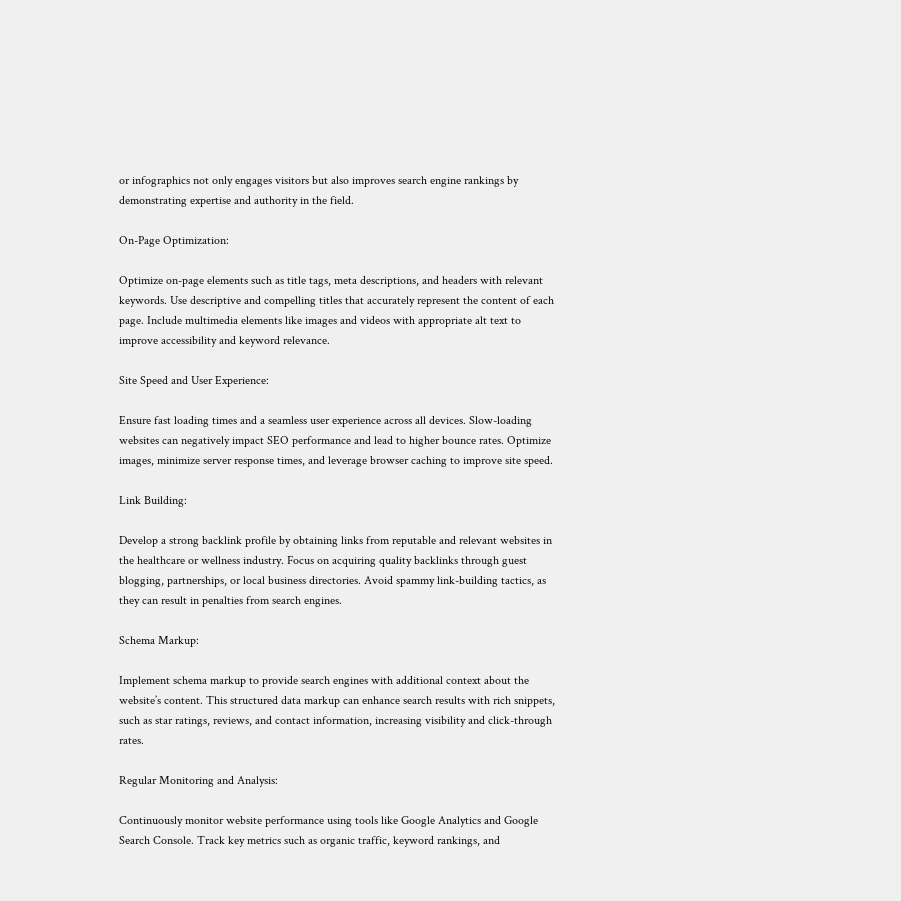or infographics not only engages visitors but also improves search engine rankings by demonstrating expertise and authority in the field.

On-Page Optimization:

Optimize on-page elements such as title tags, meta descriptions, and headers with relevant keywords. Use descriptive and compelling titles that accurately represent the content of each page. Include multimedia elements like images and videos with appropriate alt text to improve accessibility and keyword relevance.

Site Speed and User Experience:

Ensure fast loading times and a seamless user experience across all devices. Slow-loading websites can negatively impact SEO performance and lead to higher bounce rates. Optimize images, minimize server response times, and leverage browser caching to improve site speed.

Link Building:

Develop a strong backlink profile by obtaining links from reputable and relevant websites in the healthcare or wellness industry. Focus on acquiring quality backlinks through guest blogging, partnerships, or local business directories. Avoid spammy link-building tactics, as they can result in penalties from search engines.

Schema Markup:

Implement schema markup to provide search engines with additional context about the website’s content. This structured data markup can enhance search results with rich snippets, such as star ratings, reviews, and contact information, increasing visibility and click-through rates.

Regular Monitoring and Analysis:

Continuously monitor website performance using tools like Google Analytics and Google Search Console. Track key metrics such as organic traffic, keyword rankings, and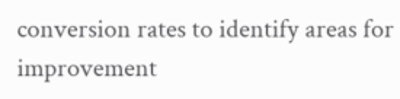conversion rates to identify areas for improvement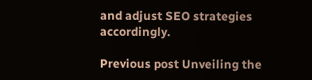and adjust SEO strategies accordingly.

Previous post Unveiling the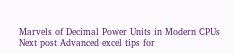Marvels of Decimal Power Units in Modern CPUs
Next post Advanced excel tips for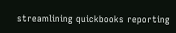streamlining quickbooks reporting